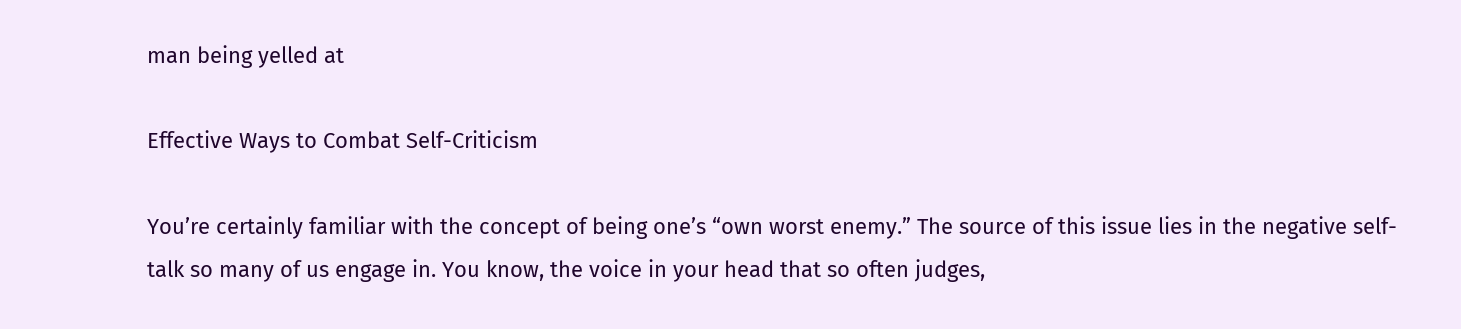man being yelled at

Effective Ways to Combat Self-Criticism

You’re certainly familiar with the concept of being one’s “own worst enemy.” The source of this issue lies in the negative self-talk so many of us engage in. You know, the voice in your head that so often judges,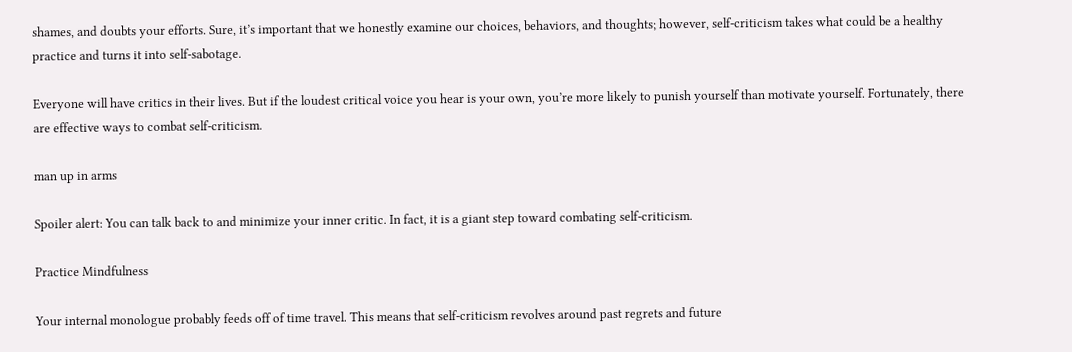shames, and doubts your efforts. Sure, it’s important that we honestly examine our choices, behaviors, and thoughts; however, self-criticism takes what could be a healthy practice and turns it into self-sabotage.

Everyone will have critics in their lives. But if the loudest critical voice you hear is your own, you’re more likely to punish yourself than motivate yourself. Fortunately, there are effective ways to combat self-criticism.

man up in arms

Spoiler alert: You can talk back to and minimize your inner critic. In fact, it is a giant step toward combating self-criticism.

Practice Mindfulness

Your internal monologue probably feeds off of time travel. This means that self-criticism revolves around past regrets and future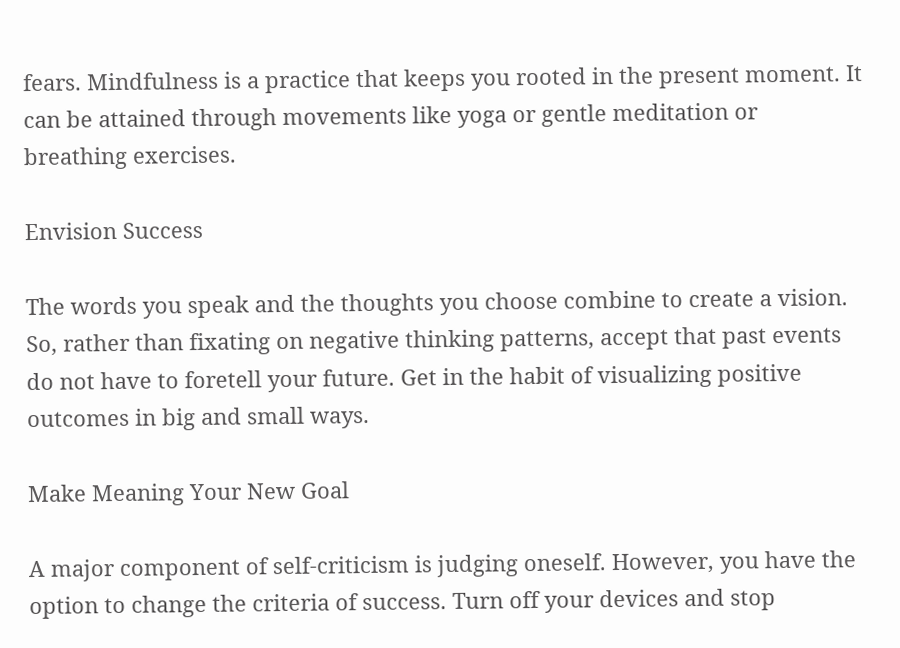fears. Mindfulness is a practice that keeps you rooted in the present moment. It can be attained through movements like yoga or gentle meditation or breathing exercises.

Envision Success

The words you speak and the thoughts you choose combine to create a vision. So, rather than fixating on negative thinking patterns, accept that past events do not have to foretell your future. Get in the habit of visualizing positive outcomes in big and small ways.

Make Meaning Your New Goal

A major component of self-criticism is judging oneself. However, you have the option to change the criteria of success. Turn off your devices and stop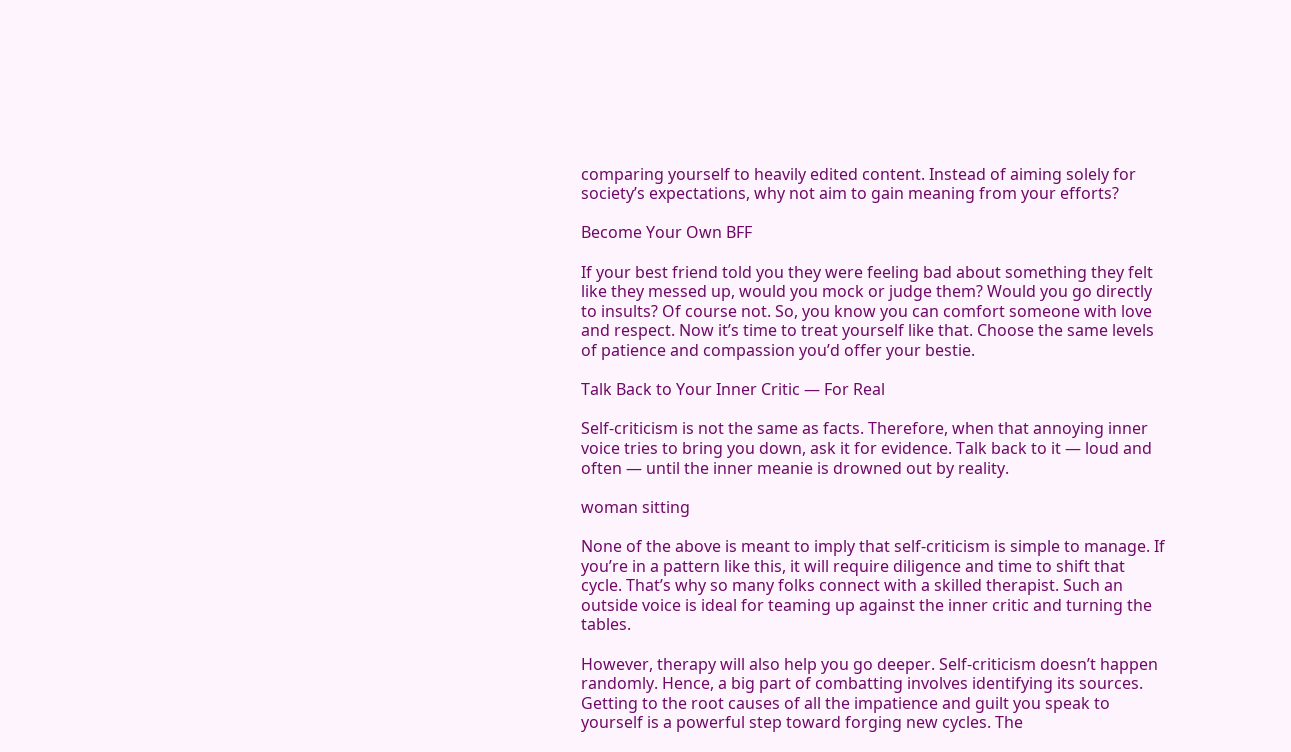comparing yourself to heavily edited content. Instead of aiming solely for society’s expectations, why not aim to gain meaning from your efforts?

Become Your Own BFF

If your best friend told you they were feeling bad about something they felt like they messed up, would you mock or judge them? Would you go directly to insults? Of course not. So, you know you can comfort someone with love and respect. Now it’s time to treat yourself like that. Choose the same levels of patience and compassion you’d offer your bestie.

Talk Back to Your Inner Critic — For Real

Self-criticism is not the same as facts. Therefore, when that annoying inner voice tries to bring you down, ask it for evidence. Talk back to it — loud and often — until the inner meanie is drowned out by reality.

woman sitting

None of the above is meant to imply that self-criticism is simple to manage. If you’re in a pattern like this, it will require diligence and time to shift that cycle. That’s why so many folks connect with a skilled therapist. Such an outside voice is ideal for teaming up against the inner critic and turning the tables.

However, therapy will also help you go deeper. Self-criticism doesn’t happen randomly. Hence, a big part of combatting involves identifying its sources. Getting to the root causes of all the impatience and guilt you speak to yourself is a powerful step toward forging new cycles. The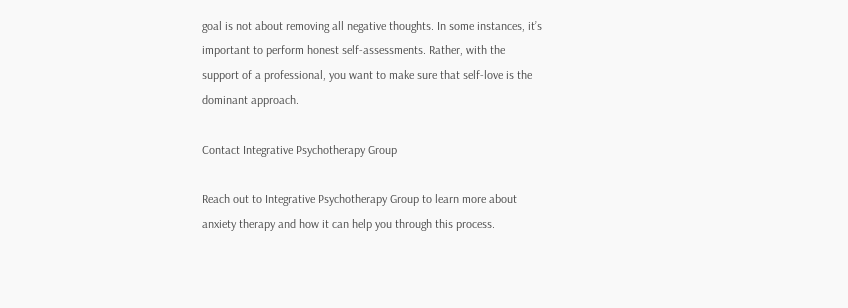goal is not about removing all negative thoughts. In some instances, it’s important to perform honest self-assessments. Rather, with the support of a professional, you want to make sure that self-love is the dominant approach.

Contact Integrative Psychotherapy Group

Reach out to Integrative Psychotherapy Group to learn more about anxiety therapy and how it can help you through this process.